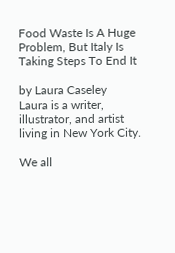Food Waste Is A Huge Problem, But Italy Is Taking Steps To End It

by Laura Caseley
Laura is a writer, illustrator, and artist living in New York City.

We all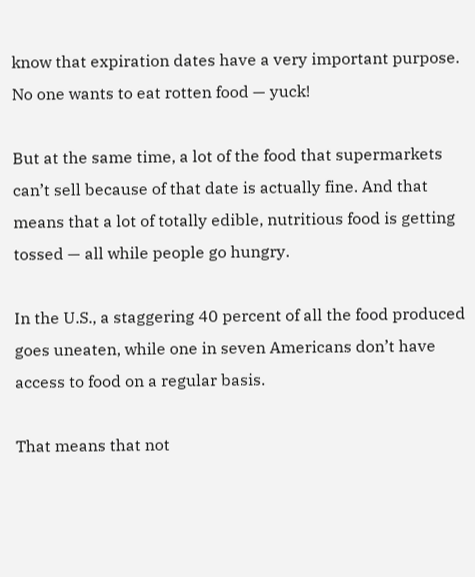know that expiration dates have a very important purpose. No one wants to eat rotten food — yuck!

But at the same time, a lot of the food that supermarkets can’t sell because of that date is actually fine. And that means that a lot of totally edible, nutritious food is getting tossed — all while people go hungry.

In the U.S., a staggering 40 percent of all the food produced goes uneaten, while one in seven Americans don’t have access to food on a regular basis.

That means that not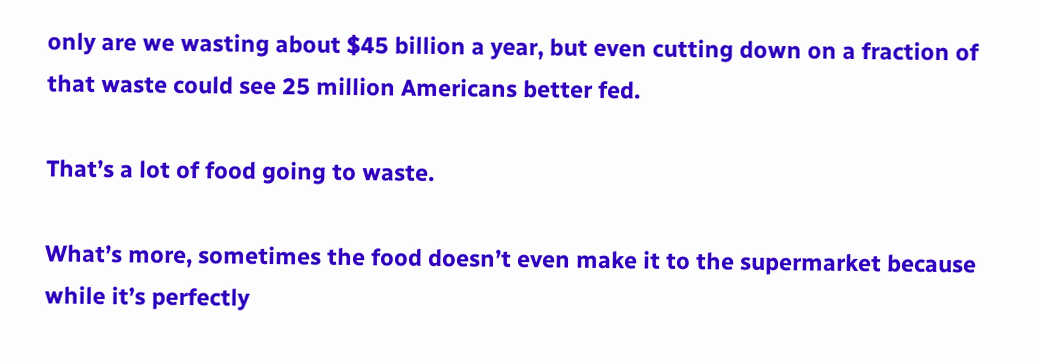only are we wasting about $45 billion a year, but even cutting down on a fraction of that waste could see 25 million Americans better fed.

That’s a lot of food going to waste.

What’s more, sometimes the food doesn’t even make it to the supermarket because while it’s perfectly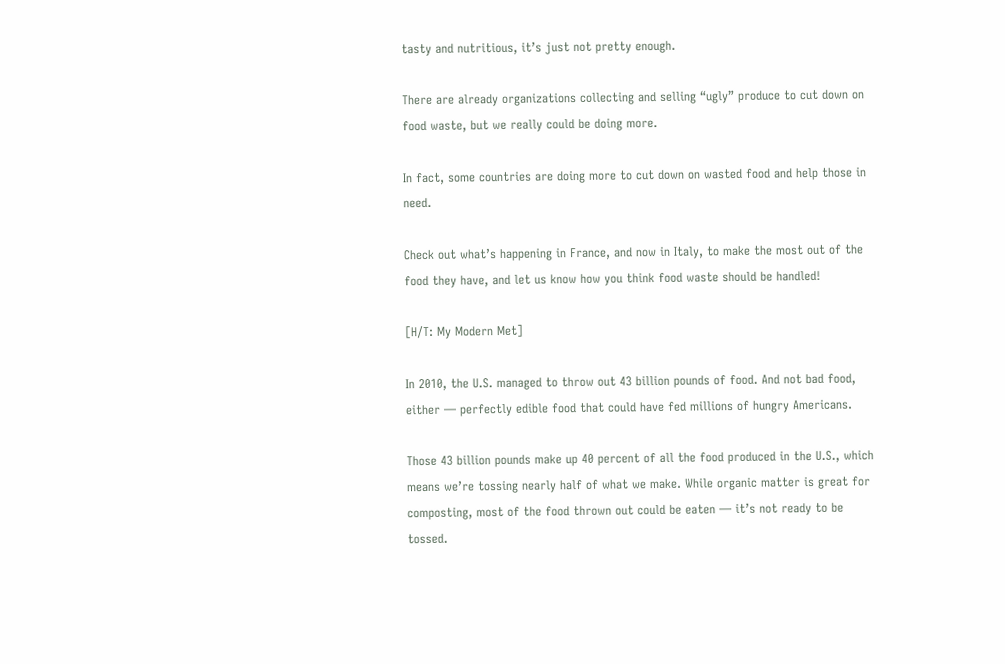tasty and nutritious, it’s just not pretty enough.

There are already organizations collecting and selling “ugly” produce to cut down on food waste, but we really could be doing more.

In fact, some countries are doing more to cut down on wasted food and help those in need.

Check out what’s happening in France, and now in Italy, to make the most out of the food they have, and let us know how you think food waste should be handled!

[H/T: My Modern Met]

In 2010, the U.S. managed to throw out 43 billion pounds of food. And not bad food, either — perfectly edible food that could have fed millions of hungry Americans.

Those 43 billion pounds make up 40 percent of all the food produced in the U.S., which means we’re tossing nearly half of what we make. While organic matter is great for composting, most of the food thrown out could be eaten — it’s not ready to be tossed.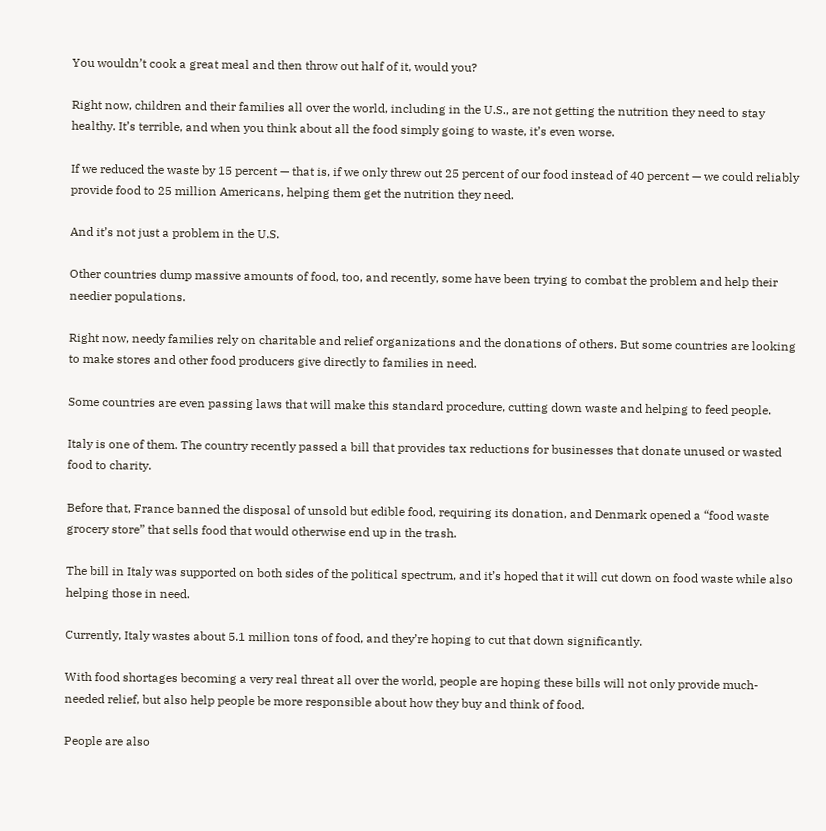You wouldn’t cook a great meal and then throw out half of it, would you?

Right now, children and their families all over the world, including in the U.S., are not getting the nutrition they need to stay healthy. It’s terrible, and when you think about all the food simply going to waste, it’s even worse.

If we reduced the waste by 15 percent — that is, if we only threw out 25 percent of our food instead of 40 percent — we could reliably provide food to 25 million Americans, helping them get the nutrition they need.

And it’s not just a problem in the U.S.

Other countries dump massive amounts of food, too, and recently, some have been trying to combat the problem and help their needier populations.

Right now, needy families rely on charitable and relief organizations and the donations of others. But some countries are looking to make stores and other food producers give directly to families in need.

Some countries are even passing laws that will make this standard procedure, cutting down waste and helping to feed people.

Italy is one of them. The country recently passed a bill that provides tax reductions for businesses that donate unused or wasted food to charity.

Before that, France banned the disposal of unsold but edible food, requiring its donation, and Denmark opened a “food waste grocery store” that sells food that would otherwise end up in the trash.

The bill in Italy was supported on both sides of the political spectrum, and it’s hoped that it will cut down on food waste while also helping those in need.

Currently, Italy wastes about 5.1 million tons of food, and they’re hoping to cut that down significantly.

With food shortages becoming a very real threat all over the world, people are hoping these bills will not only provide much-needed relief, but also help people be more responsible about how they buy and think of food.

People are also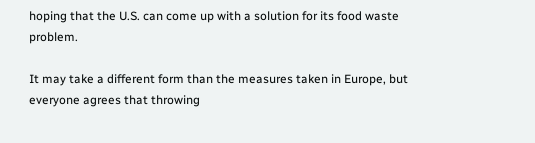hoping that the U.S. can come up with a solution for its food waste problem.

It may take a different form than the measures taken in Europe, but everyone agrees that throwing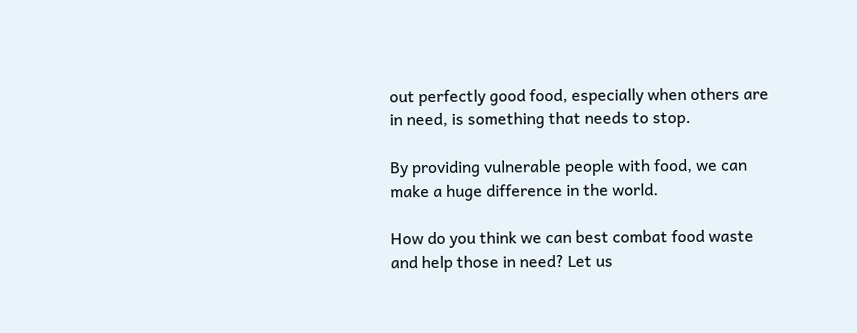out perfectly good food, especially when others are in need, is something that needs to stop.

By providing vulnerable people with food, we can make a huge difference in the world.

How do you think we can best combat food waste and help those in need? Let us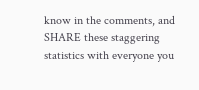know in the comments, and SHARE these staggering statistics with everyone you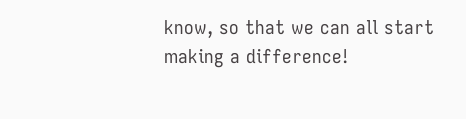know, so that we can all start making a difference!